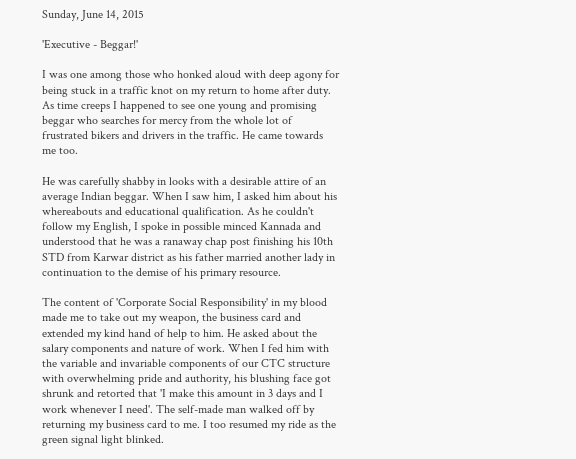Sunday, June 14, 2015

'Executive - Beggar!'

I was one among those who honked aloud with deep agony for being stuck in a traffic knot on my return to home after duty. As time creeps I happened to see one young and promising beggar who searches for mercy from the whole lot of frustrated bikers and drivers in the traffic. He came towards me too.

He was carefully shabby in looks with a desirable attire of an average Indian beggar. When I saw him, I asked him about his whereabouts and educational qualification. As he couldn't follow my English, I spoke in possible minced Kannada and understood that he was a ranaway chap post finishing his 10th STD from Karwar district as his father married another lady in continuation to the demise of his primary resource.

The content of 'Corporate Social Responsibility' in my blood made me to take out my weapon, the business card and extended my kind hand of help to him. He asked about the salary components and nature of work. When I fed him with the variable and invariable components of our CTC structure with overwhelming pride and authority, his blushing face got shrunk and retorted that 'I make this amount in 3 days and I work whenever I need'. The self-made man walked off by returning my business card to me. I too resumed my ride as the green signal light blinked.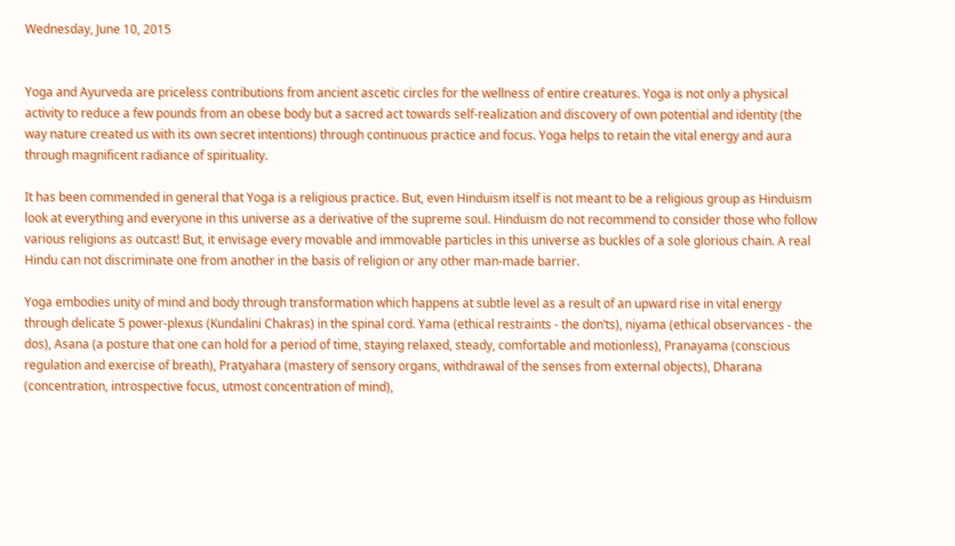Wednesday, June 10, 2015


Yoga and Ayurveda are priceless contributions from ancient ascetic circles for the wellness of entire creatures. Yoga is not only a physical activity to reduce a few pounds from an obese body but a sacred act towards self-realization and discovery of own potential and identity (the way nature created us with its own secret intentions) through continuous practice and focus. Yoga helps to retain the vital energy and aura through magnificent radiance of spirituality.

It has been commended in general that Yoga is a religious practice. But, even Hinduism itself is not meant to be a religious group as Hinduism look at everything and everyone in this universe as a derivative of the supreme soul. Hinduism do not recommend to consider those who follow various religions as outcast! But, it envisage every movable and immovable particles in this universe as buckles of a sole glorious chain. A real Hindu can not discriminate one from another in the basis of religion or any other man-made barrier.

Yoga embodies unity of mind and body through transformation which happens at subtle level as a result of an upward rise in vital energy through delicate 5 power-plexus (Kundalini Chakras) in the spinal cord. Yama (ethical restraints - the don’ts), niyama (ethical observances - the dos), Asana (a posture that one can hold for a period of time, staying relaxed, steady, comfortable and motionless), Pranayama (conscious regulation and exercise of breath), Pratyahara (mastery of sensory organs, withdrawal of the senses from external objects), Dharana (concentration, introspective focus, utmost concentration of mind),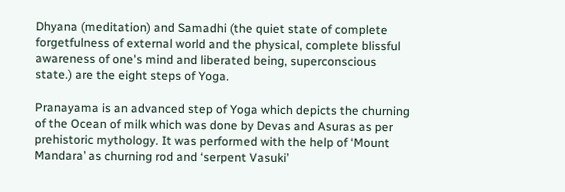Dhyana (meditation) and Samadhi (the quiet state of complete forgetfulness of external world and the physical, complete blissful awareness of one's mind and liberated being, superconscious state.) are the eight steps of Yoga.

Pranayama is an advanced step of Yoga which depicts the churning of the Ocean of milk which was done by Devas and Asuras as per prehistoric mythology. It was performed with the help of ‘Mount Mandara’ as churning rod and ‘serpent Vasuki’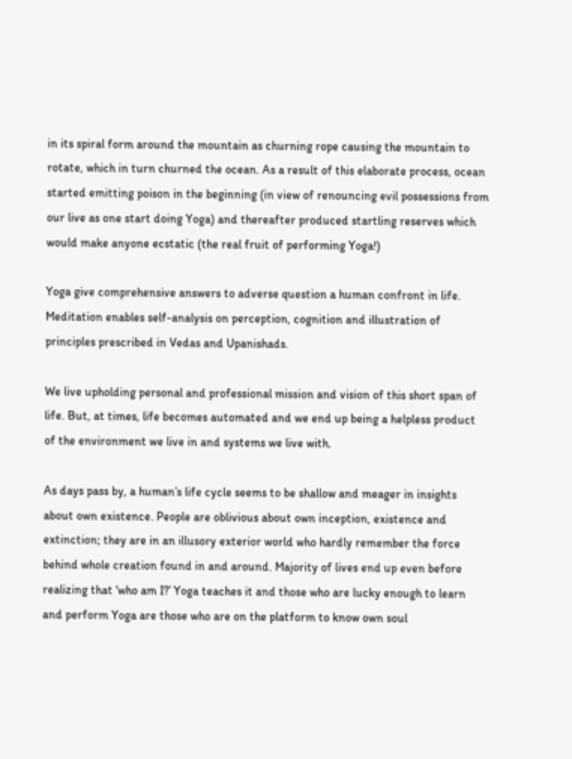in its spiral form around the mountain as churning rope causing the mountain to rotate, which in turn churned the ocean. As a result of this elaborate process, ocean started emitting poison in the beginning (in view of renouncing evil possessions from our live as one start doing Yoga) and thereafter produced startling reserves which would make anyone ecstatic (the real fruit of performing Yoga!)

Yoga give comprehensive answers to adverse question a human confront in life. Meditation enables self-analysis on perception, cognition and illustration of principles prescribed in Vedas and Upanishads.

We live upholding personal and professional mission and vision of this short span of life. But, at times, life becomes automated and we end up being a helpless product of the environment we live in and systems we live with.

As days pass by, a human’s life cycle seems to be shallow and meager in insights about own existence. People are oblivious about own inception, existence and extinction; they are in an illusory exterior world who hardly remember the force behind whole creation found in and around. Majority of lives end up even before realizing that ‘who am I?’ Yoga teaches it and those who are lucky enough to learn and perform Yoga are those who are on the platform to know own soul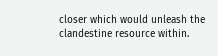closer which would unleash the clandestine resource within.